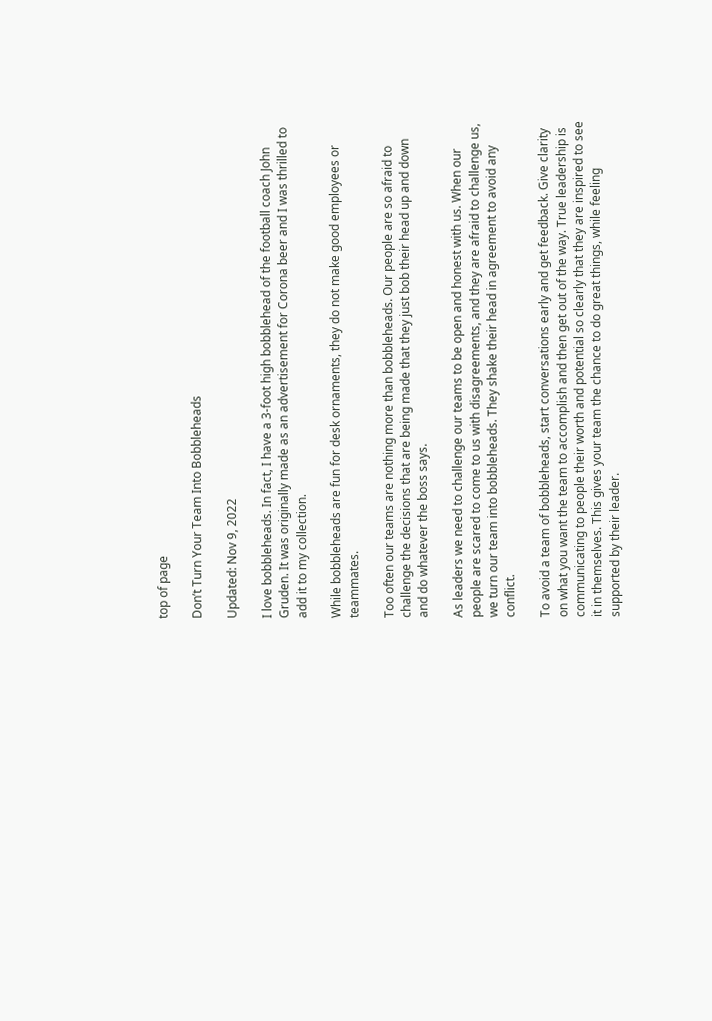top of page

Don’t Turn Your Team Into Bobbleheads

Updated: Nov 9, 2022

I love bobbleheads. In fact, I have a 3-foot high bobblehead of the football coach John Gruden. It was originally made as an advertisement for Corona beer and I was thrilled to add it to my collection.

While bobbleheads are fun for desk ornaments, they do not make good employees or teammates.

Too often our teams are nothing more than bobbleheads. Our people are so afraid to challenge the decisions that are being made that they just bob their head up and down and do whatever the boss says.

As leaders we need to challenge our teams to be open and honest with us. When our people are scared to come to us with disagreements, and they are afraid to challenge us, we turn our team into bobbleheads. They shake their head in agreement to avoid any conflict.

To avoid a team of bobbleheads, start conversations early and get feedback. Give clarity on what you want the team to accomplish and then get out of the way. True leadership is communicating to people their worth and potential so clearly that they are inspired to see it in themselves. This gives your team the chance to do great things, while feeling supported by their leader.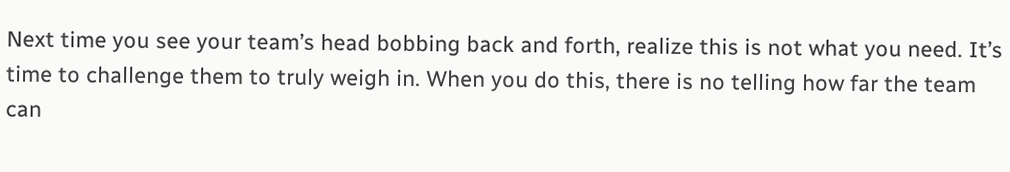Next time you see your team’s head bobbing back and forth, realize this is not what you need. It’s time to challenge them to truly weigh in. When you do this, there is no telling how far the team can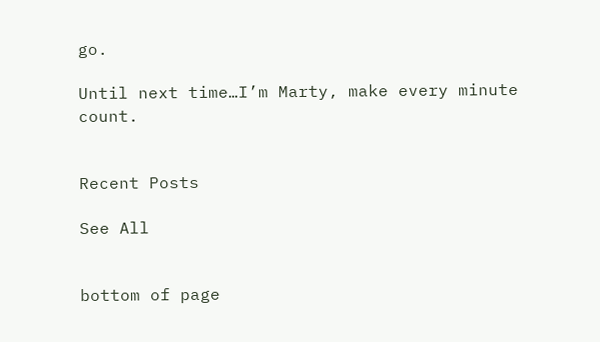go.

Until next time…I’m Marty, make every minute count.


Recent Posts

See All


bottom of page